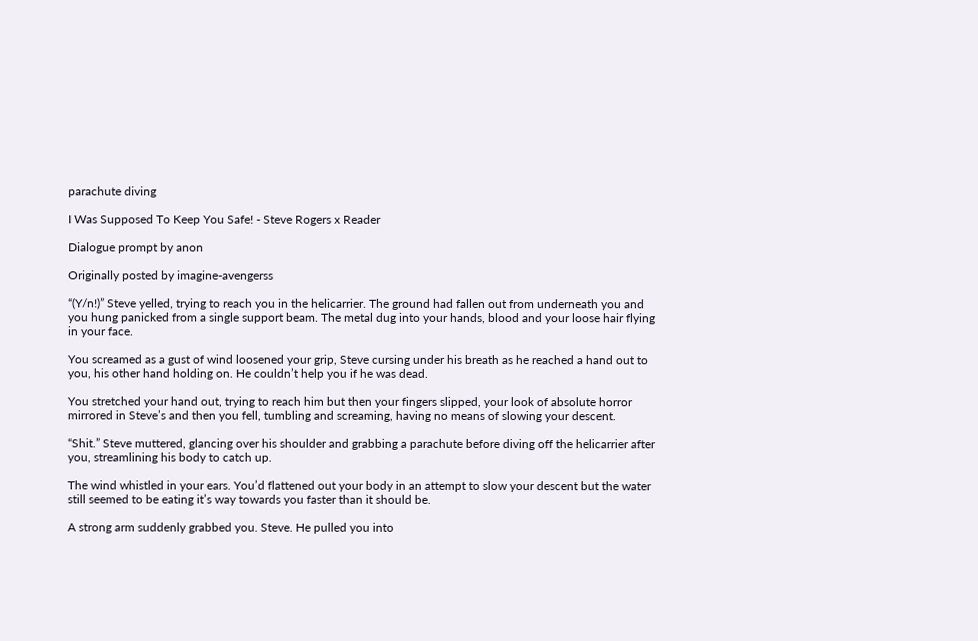parachute diving

I Was Supposed To Keep You Safe! - Steve Rogers x Reader

Dialogue prompt by anon

Originally posted by imagine-avengerss

“(Y/n!)” Steve yelled, trying to reach you in the helicarrier. The ground had fallen out from underneath you and you hung panicked from a single support beam. The metal dug into your hands, blood and your loose hair flying in your face.

You screamed as a gust of wind loosened your grip, Steve cursing under his breath as he reached a hand out to you, his other hand holding on. He couldn’t help you if he was dead.

You stretched your hand out, trying to reach him but then your fingers slipped, your look of absolute horror mirrored in Steve’s and then you fell, tumbling and screaming, having no means of slowing your descent.

“Shit.” Steve muttered, glancing over his shoulder and grabbing a parachute before diving off the helicarrier after you, streamlining his body to catch up.

The wind whistled in your ears. You’d flattened out your body in an attempt to slow your descent but the water still seemed to be eating it’s way towards you faster than it should be.

A strong arm suddenly grabbed you. Steve. He pulled you into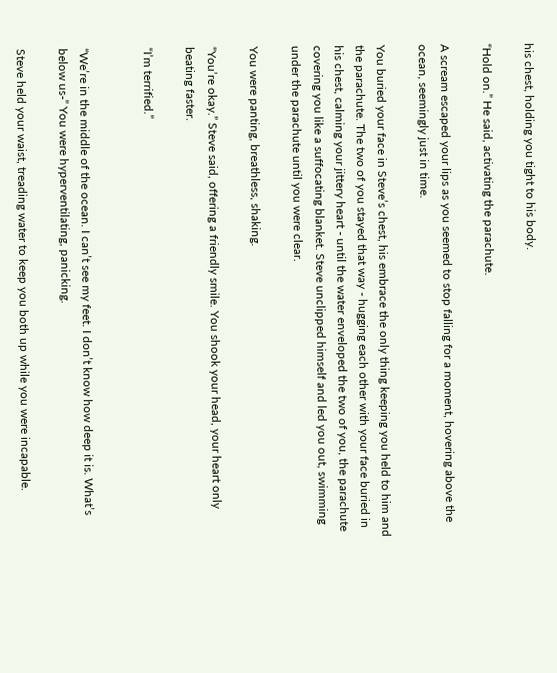his chest, holding you tight to his body.

“Hold on.” He said, activating the parachute.

A scream escaped your lips as you seemed to stop falling for a moment, hovering above the ocean, seemingly just in time.

You buried your face in Steve’s chest, his embrace the only thing keeping you held to him and the parachute. The two of you stayed that way - hugging each other with your face buried in his chest, calming your jittery heart - until the water enveloped the two of you, the parachute covering you like a suffocating blanket. Steve unclipped himself and led you out, swimming under the parachute until you were clear.

You were panting, breathless, shaking.

“You’re okay.” Steve said, offering a friendly smile. You shook your head, your heart only beating faster.

“I’m terrified.”


“We’re in the middle of the ocean. I can’t see my feet. I don’t know how deep it is. What’s below us-” You were hyperventilating, panicking.

Steve held your waist, treading water to keep you both up while you were incapable.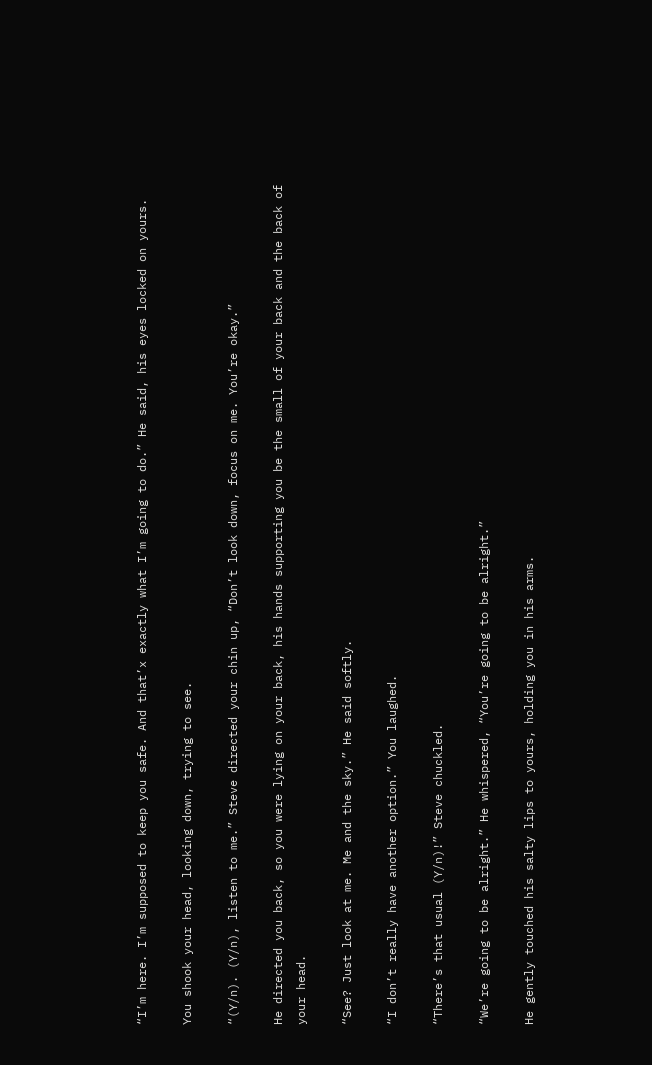“I’m here. I’m supposed to keep you safe. And that’x exactly what I’m going to do.” He said, his eyes locked on yours.

You shook your head, looking down, trying to see.

“(Y/n). (Y/n), listen to me.” Steve directed your chin up, “Don’t look down, focus on me. You’re okay.”

He directed you back, so you were lying on your back, his hands supporting you be the small of your back and the back of your head.

“See? Just look at me. Me and the sky.” He said softly.

“I don’t really have another option.” You laughed.

“There’s that usual (Y/n)!” Steve chuckled.

“We’re going to be alright.” He whispered, “You’re going to be alright.”

He gently touched his salty lips to yours, holding you in his arms.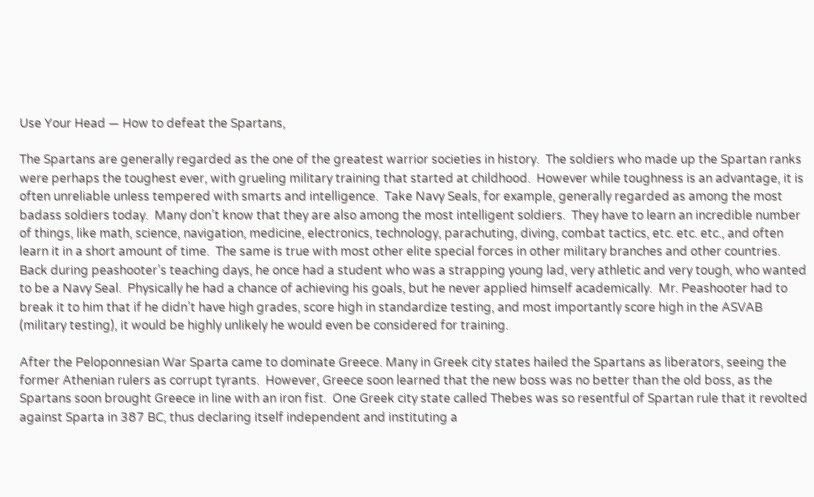Use Your Head — How to defeat the Spartans,

The Spartans are generally regarded as the one of the greatest warrior societies in history.  The soldiers who made up the Spartan ranks were perhaps the toughest ever, with grueling military training that started at childhood.  However while toughness is an advantage, it is often unreliable unless tempered with smarts and intelligence.  Take Navy Seals, for example, generally regarded as among the most badass soldiers today.  Many don’t know that they are also among the most intelligent soldiers.  They have to learn an incredible number of things, like math, science, navigation, medicine, electronics, technology, parachuting, diving, combat tactics, etc. etc. etc., and often learn it in a short amount of time.  The same is true with most other elite special forces in other military branches and other countries.  Back during peashooter’s teaching days, he once had a student who was a strapping young lad, very athletic and very tough, who wanted to be a Navy Seal.  Physically he had a chance of achieving his goals, but he never applied himself academically.  Mr. Peashooter had to break it to him that if he didn’t have high grades, score high in standardize testing, and most importantly score high in the ASVAB (military testing), it would be highly unlikely he would even be considered for training.

After the Peloponnesian War Sparta came to dominate Greece. Many in Greek city states hailed the Spartans as liberators, seeing the former Athenian rulers as corrupt tyrants.  However, Greece soon learned that the new boss was no better than the old boss, as the Spartans soon brought Greece in line with an iron fist.  One Greek city state called Thebes was so resentful of Spartan rule that it revolted against Sparta in 387 BC, thus declaring itself independent and instituting a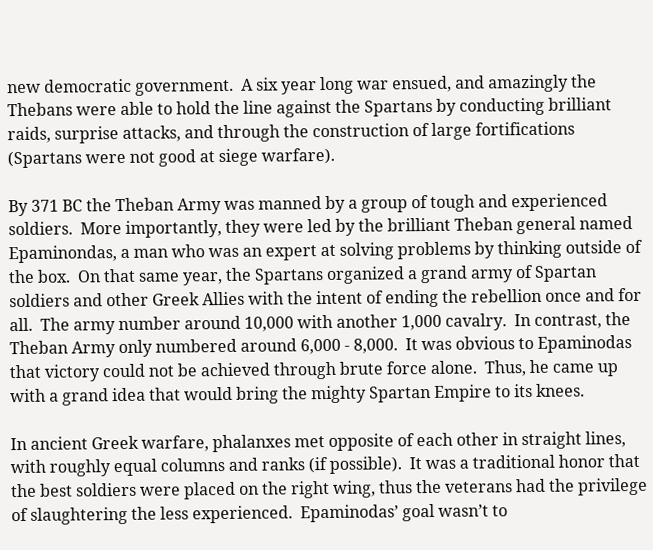new democratic government.  A six year long war ensued, and amazingly the Thebans were able to hold the line against the Spartans by conducting brilliant raids, surprise attacks, and through the construction of large fortifications (Spartans were not good at siege warfare).

By 371 BC the Theban Army was manned by a group of tough and experienced soldiers.  More importantly, they were led by the brilliant Theban general named Epaminondas, a man who was an expert at solving problems by thinking outside of the box.  On that same year, the Spartans organized a grand army of Spartan soldiers and other Greek Allies with the intent of ending the rebellion once and for all.  The army number around 10,000 with another 1,000 cavalry.  In contrast, the Theban Army only numbered around 6,000 - 8,000.  It was obvious to Epaminodas that victory could not be achieved through brute force alone.  Thus, he came up with a grand idea that would bring the mighty Spartan Empire to its knees.

In ancient Greek warfare, phalanxes met opposite of each other in straight lines, with roughly equal columns and ranks (if possible).  It was a traditional honor that the best soldiers were placed on the right wing, thus the veterans had the privilege of slaughtering the less experienced.  Epaminodas’ goal wasn’t to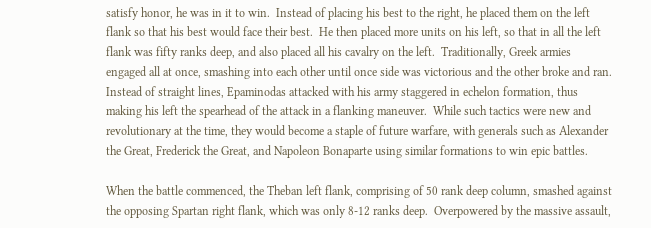satisfy honor, he was in it to win.  Instead of placing his best to the right, he placed them on the left flank so that his best would face their best.  He then placed more units on his left, so that in all the left flank was fifty ranks deep, and also placed all his cavalry on the left.  Traditionally, Greek armies engaged all at once, smashing into each other until once side was victorious and the other broke and ran. Instead of straight lines, Epaminodas attacked with his army staggered in echelon formation, thus making his left the spearhead of the attack in a flanking maneuver.  While such tactics were new and revolutionary at the time, they would become a staple of future warfare, with generals such as Alexander the Great, Frederick the Great, and Napoleon Bonaparte using similar formations to win epic battles.

When the battle commenced, the Theban left flank, comprising of 50 rank deep column, smashed against the opposing Spartan right flank, which was only 8-12 ranks deep.  Overpowered by the massive assault,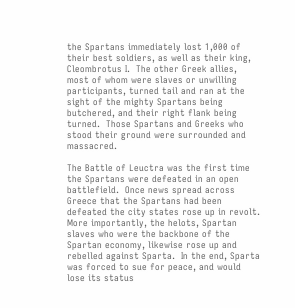the Spartans immediately lost 1,000 of their best soldiers, as well as their king, Cleombrotus I.  The other Greek allies, most of whom were slaves or unwilling participants, turned tail and ran at the sight of the mighty Spartans being butchered, and their right flank being turned.  Those Spartans and Greeks who stood their ground were surrounded and massacred.

The Battle of Leuctra was the first time the Spartans were defeated in an open battlefield.  Once news spread across Greece that the Spartans had been defeated the city states rose up in revolt. More importantly, the helots, Spartan slaves who were the backbone of the Spartan economy, likewise rose up and rebelled against Sparta.  In the end, Sparta was forced to sue for peace, and would lose its status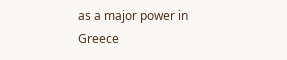as a major power in Greece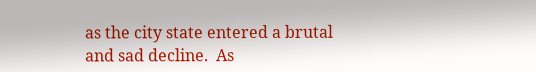as the city state entered a brutal and sad decline.  As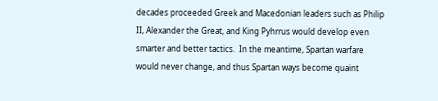decades proceeded Greek and Macedonian leaders such as Philip II, Alexander the Great, and King Pyhrrus would develop even smarter and better tactics.  In the meantime, Spartan warfare would never change, and thus Spartan ways become quaint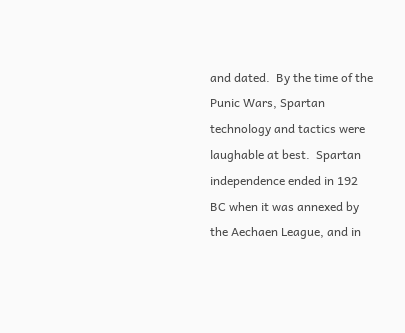and dated.  By the time of the Punic Wars, Spartan technology and tactics were laughable at best.  Spartan independence ended in 192 BC when it was annexed by the Aechaen League, and in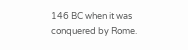146 BC when it was conquered by Rome.